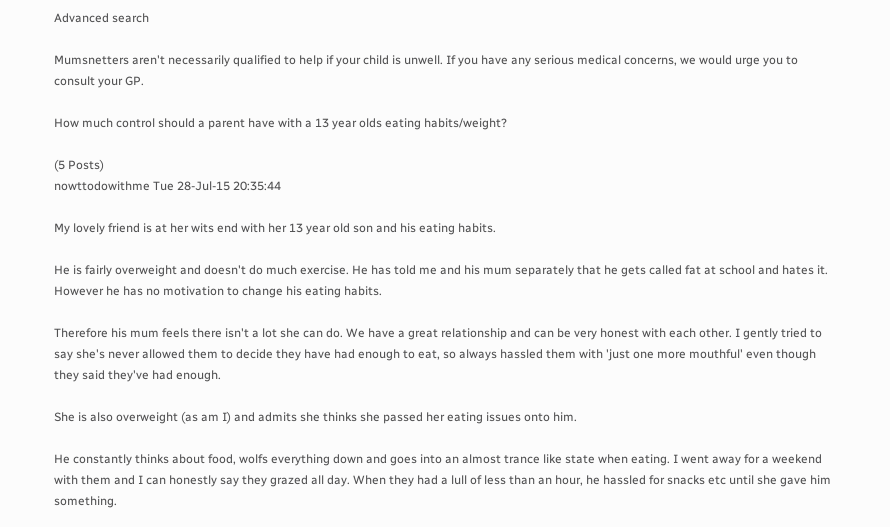Advanced search

Mumsnetters aren't necessarily qualified to help if your child is unwell. If you have any serious medical concerns, we would urge you to consult your GP.

How much control should a parent have with a 13 year olds eating habits/weight?

(5 Posts)
nowttodowithme Tue 28-Jul-15 20:35:44

My lovely friend is at her wits end with her 13 year old son and his eating habits.

He is fairly overweight and doesn't do much exercise. He has told me and his mum separately that he gets called fat at school and hates it. However he has no motivation to change his eating habits.

Therefore his mum feels there isn't a lot she can do. We have a great relationship and can be very honest with each other. I gently tried to say she's never allowed them to decide they have had enough to eat, so always hassled them with 'just one more mouthful' even though they said they've had enough.

She is also overweight (as am I) and admits she thinks she passed her eating issues onto him.

He constantly thinks about food, wolfs everything down and goes into an almost trance like state when eating. I went away for a weekend with them and I can honestly say they grazed all day. When they had a lull of less than an hour, he hassled for snacks etc until she gave him something.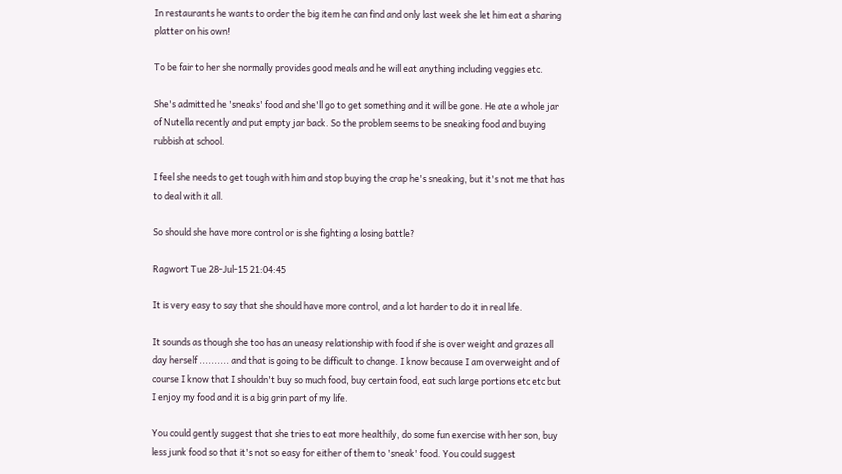In restaurants he wants to order the big item he can find and only last week she let him eat a sharing platter on his own!

To be fair to her she normally provides good meals and he will eat anything including veggies etc.

She's admitted he 'sneaks' food and she'll go to get something and it will be gone. He ate a whole jar of Nutella recently and put empty jar back. So the problem seems to be sneaking food and buying rubbish at school.

I feel she needs to get tough with him and stop buying the crap he's sneaking, but it's not me that has to deal with it all.

So should she have more control or is she fighting a losing battle?

Ragwort Tue 28-Jul-15 21:04:45

It is very easy to say that she should have more control, and a lot harder to do it in real life.

It sounds as though she too has an uneasy relationship with food if she is over weight and grazes all day herself .......... and that is going to be difficult to change. I know because I am overweight and of course I know that I shouldn't buy so much food, buy certain food, eat such large portions etc etc but I enjoy my food and it is a big grin part of my life.

You could gently suggest that she tries to eat more healthily, do some fun exercise with her son, buy less junk food so that it's not so easy for either of them to 'sneak' food. You could suggest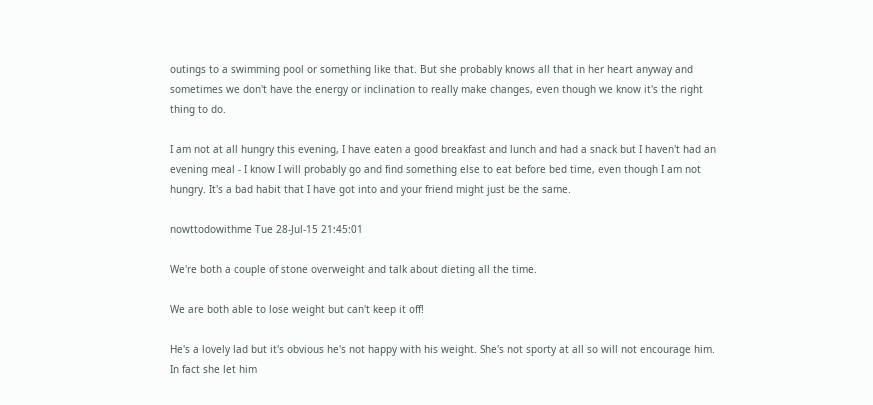outings to a swimming pool or something like that. But she probably knows all that in her heart anyway and sometimes we don't have the energy or inclination to really make changes, even though we know it's the right thing to do.

I am not at all hungry this evening, I have eaten a good breakfast and lunch and had a snack but I haven't had an evening meal - I know I will probably go and find something else to eat before bed time, even though I am not hungry. It's a bad habit that I have got into and your friend might just be the same.

nowttodowithme Tue 28-Jul-15 21:45:01

We're both a couple of stone overweight and talk about dieting all the time.

We are both able to lose weight but can't keep it off!

He's a lovely lad but it's obvious he's not happy with his weight. She's not sporty at all so will not encourage him. In fact she let him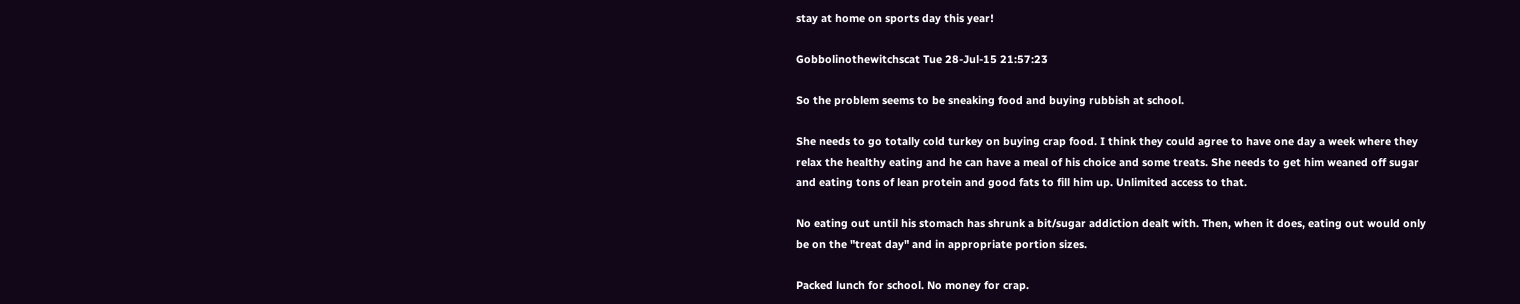stay at home on sports day this year!

Gobbolinothewitchscat Tue 28-Jul-15 21:57:23

So the problem seems to be sneaking food and buying rubbish at school.

She needs to go totally cold turkey on buying crap food. I think they could agree to have one day a week where they relax the healthy eating and he can have a meal of his choice and some treats. She needs to get him weaned off sugar and eating tons of lean protein and good fats to fill him up. Unlimited access to that.

No eating out until his stomach has shrunk a bit/sugar addiction dealt with. Then, when it does, eating out would only be on the "treat day" and in appropriate portion sizes.

Packed lunch for school. No money for crap.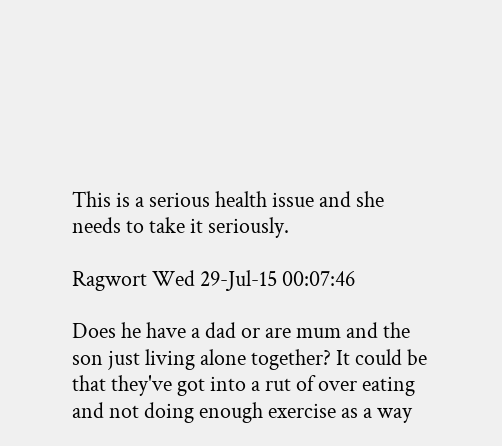This is a serious health issue and she needs to take it seriously.

Ragwort Wed 29-Jul-15 00:07:46

Does he have a dad or are mum and the son just living alone together? It could be that they've got into a rut of over eating and not doing enough exercise as a way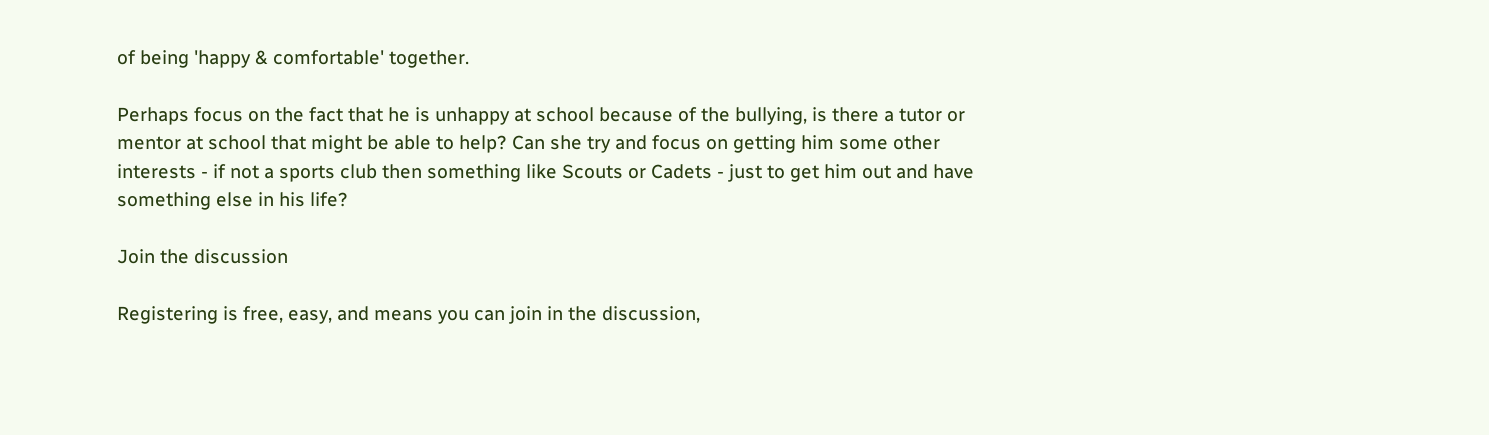of being 'happy & comfortable' together.

Perhaps focus on the fact that he is unhappy at school because of the bullying, is there a tutor or mentor at school that might be able to help? Can she try and focus on getting him some other interests - if not a sports club then something like Scouts or Cadets - just to get him out and have something else in his life?

Join the discussion

Registering is free, easy, and means you can join in the discussion,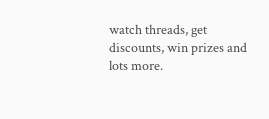watch threads, get discounts, win prizes and lots more.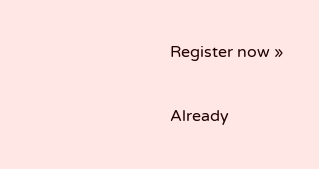Register now »

Already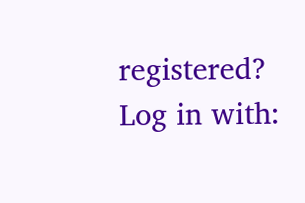registered? Log in with: